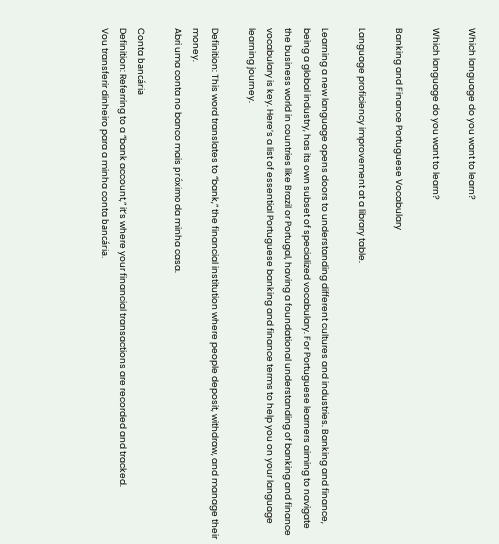Which language do you want to learn?

Which language do you want to learn?

Banking and Finance Portuguese Vocabulary

Language proficiency improvement at a library table.

Learning a new language opens doors to understanding different cultures and industries. Banking and finance, being a global industry, has its own subset of specialized vocabulary. For Portuguese learners aiming to navigate the business world in countries like Brazil or Portugal, having a foundational understanding of banking and finance vocabulary is key. Here’s a list of essential Portuguese banking and finance terms to help you on your language learning journey.

Definition: This word translates to “bank,” the financial institution where people deposit, withdraw, and manage their money.
Abri uma conta no banco mais próximo da minha casa.

Conta bancária
Definition: Referring to a “bank account,” it’s where your financial transactions are recorded and tracked.
Vou transferir dinheiro para a minha conta bancária.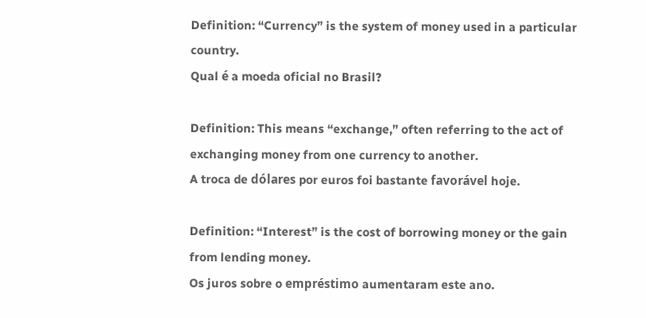Definition: “Currency” is the system of money used in a particular country.
Qual é a moeda oficial no Brasil?

Definition: This means “exchange,” often referring to the act of exchanging money from one currency to another.
A troca de dólares por euros foi bastante favorável hoje.

Definition: “Interest” is the cost of borrowing money or the gain from lending money.
Os juros sobre o empréstimo aumentaram este ano.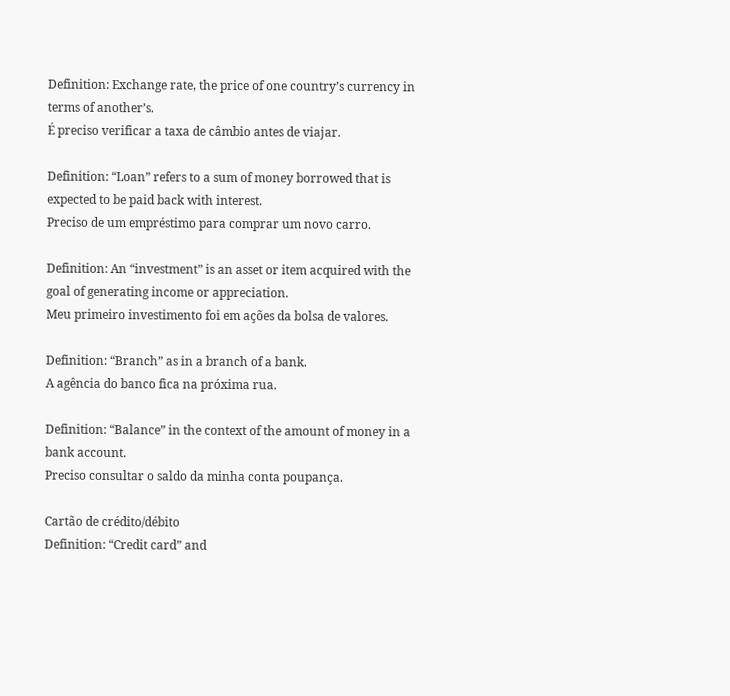Definition: Exchange rate, the price of one country’s currency in terms of another’s.
É preciso verificar a taxa de câmbio antes de viajar.

Definition: “Loan” refers to a sum of money borrowed that is expected to be paid back with interest.
Preciso de um empréstimo para comprar um novo carro.

Definition: An “investment” is an asset or item acquired with the goal of generating income or appreciation.
Meu primeiro investimento foi em ações da bolsa de valores.

Definition: “Branch” as in a branch of a bank.
A agência do banco fica na próxima rua.

Definition: “Balance” in the context of the amount of money in a bank account.
Preciso consultar o saldo da minha conta poupança.

Cartão de crédito/débito
Definition: “Credit card” and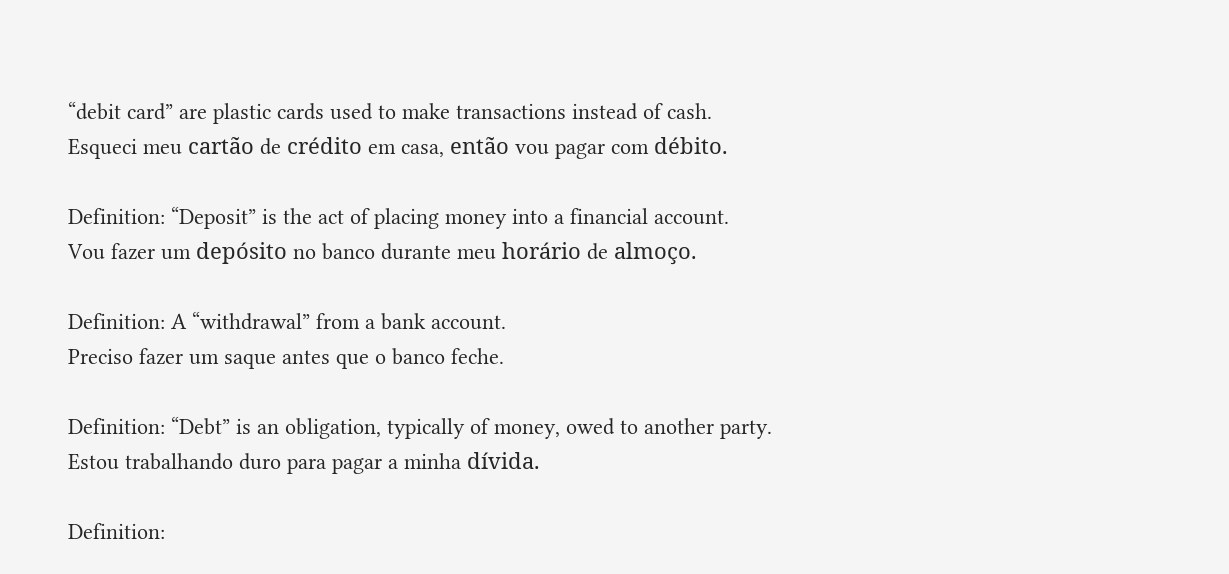“debit card” are plastic cards used to make transactions instead of cash.
Esqueci meu cartão de crédito em casa, então vou pagar com débito.

Definition: “Deposit” is the act of placing money into a financial account.
Vou fazer um depósito no banco durante meu horário de almoço.

Definition: A “withdrawal” from a bank account.
Preciso fazer um saque antes que o banco feche.

Definition: “Debt” is an obligation, typically of money, owed to another party.
Estou trabalhando duro para pagar a minha dívida.

Definition: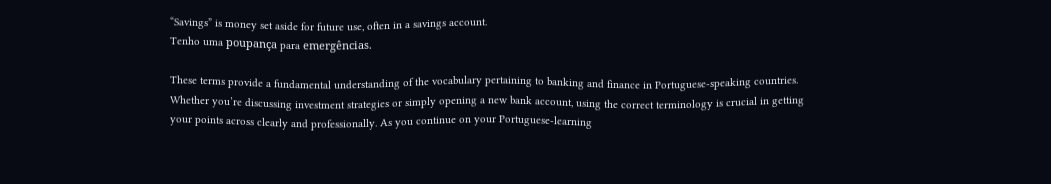“Savings” is money set aside for future use, often in a savings account.
Tenho uma poupança para emergências.

These terms provide a fundamental understanding of the vocabulary pertaining to banking and finance in Portuguese-speaking countries. Whether you’re discussing investment strategies or simply opening a new bank account, using the correct terminology is crucial in getting your points across clearly and professionally. As you continue on your Portuguese-learning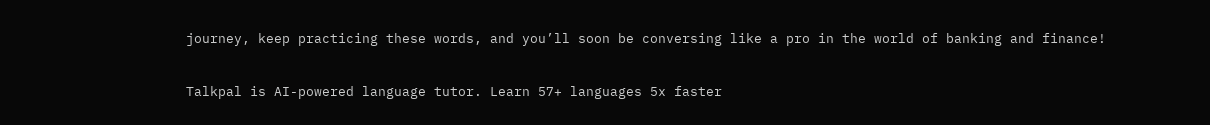journey, keep practicing these words, and you’ll soon be conversing like a pro in the world of banking and finance!

Talkpal is AI-powered language tutor. Learn 57+ languages 5x faster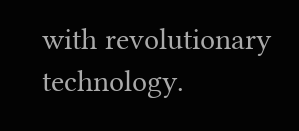with revolutionary technology.